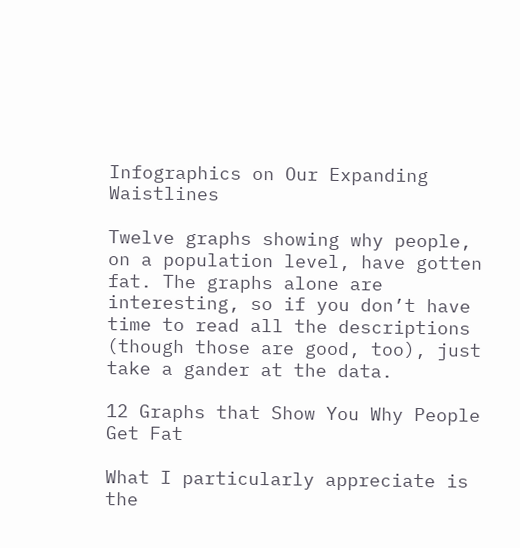Infographics on Our Expanding Waistlines

Twelve graphs showing why people, on a population level, have gotten fat. The graphs alone are interesting, so if you don’t have time to read all the descriptions (though those are good, too), just take a gander at the data.

12 Graphs that Show You Why People Get Fat

What I particularly appreciate is the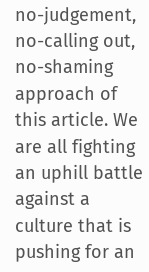no-judgement, no-calling out, no-shaming approach of this article. We are all fighting an uphill battle against a culture that is pushing for an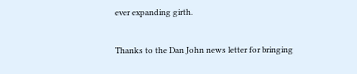ever expanding girth.

Thanks to the Dan John news letter for bringing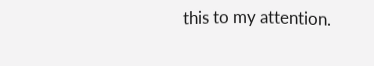this to my attention.